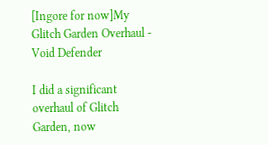[Ingore for now]My Glitch Garden Overhaul - Void Defender

I did a significant overhaul of Glitch Garden, now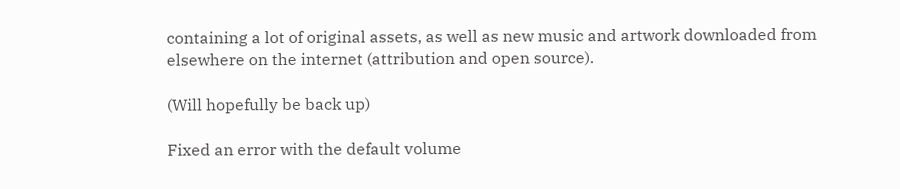containing a lot of original assets, as well as new music and artwork downloaded from elsewhere on the internet (attribution and open source).

(Will hopefully be back up)

Fixed an error with the default volume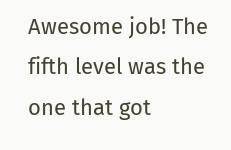Awesome job! The fifth level was the one that got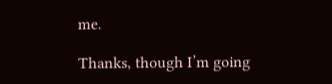me.

Thanks, though I’m going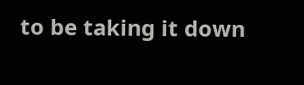to be taking it down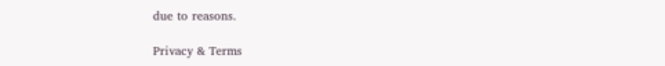due to reasons.

Privacy & Terms